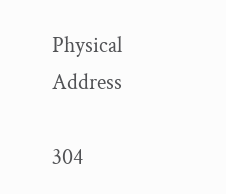Physical Address

304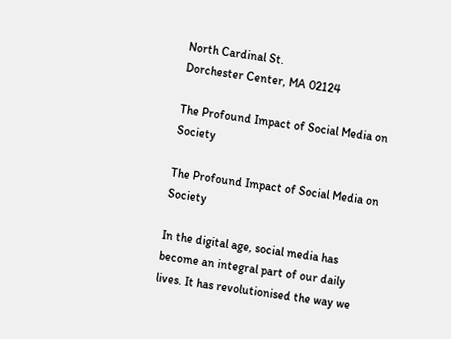North Cardinal St.
Dorchester Center, MA 02124

The Profound Impact of Social Media on Society

The Profound Impact of Social Media on Society

In the digital age, social media has become an integral part of our daily lives. It has revolutionised the way we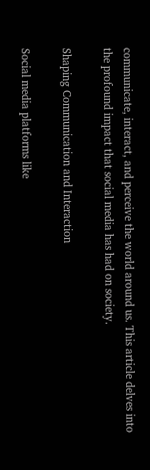communicate, interact, and perceive the world around us. This article delves into the profound impact that social media has had on society.

Shaping Communication and Interaction

Social media platforms like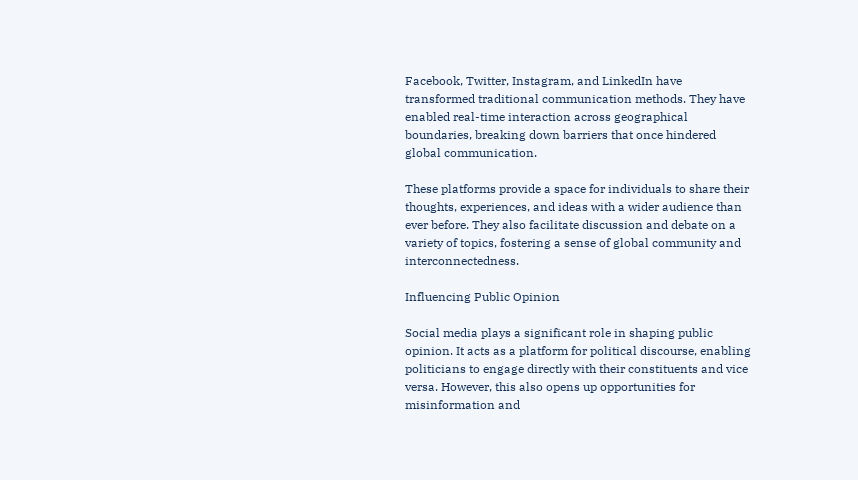Facebook, Twitter, Instagram, and LinkedIn have transformed traditional communication methods. They have enabled real-time interaction across geographical boundaries, breaking down barriers that once hindered global communication.

These platforms provide a space for individuals to share their thoughts, experiences, and ideas with a wider audience than ever before. They also facilitate discussion and debate on a variety of topics, fostering a sense of global community and interconnectedness.

Influencing Public Opinion

Social media plays a significant role in shaping public opinion. It acts as a platform for political discourse, enabling politicians to engage directly with their constituents and vice versa. However, this also opens up opportunities for misinformation and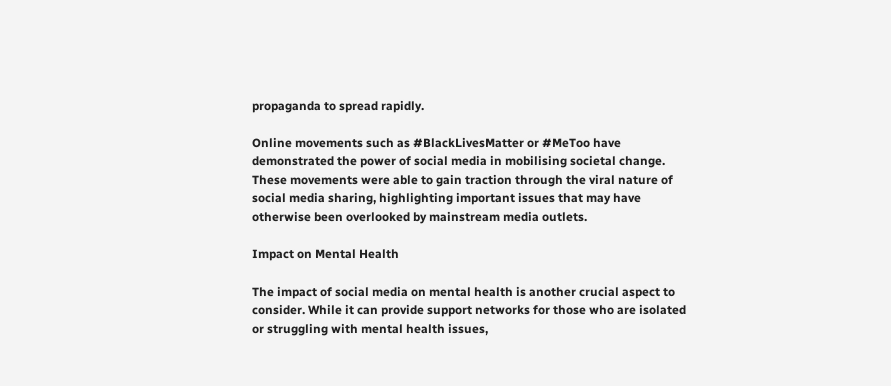propaganda to spread rapidly.

Online movements such as #BlackLivesMatter or #MeToo have demonstrated the power of social media in mobilising societal change. These movements were able to gain traction through the viral nature of social media sharing, highlighting important issues that may have otherwise been overlooked by mainstream media outlets.

Impact on Mental Health

The impact of social media on mental health is another crucial aspect to consider. While it can provide support networks for those who are isolated or struggling with mental health issues,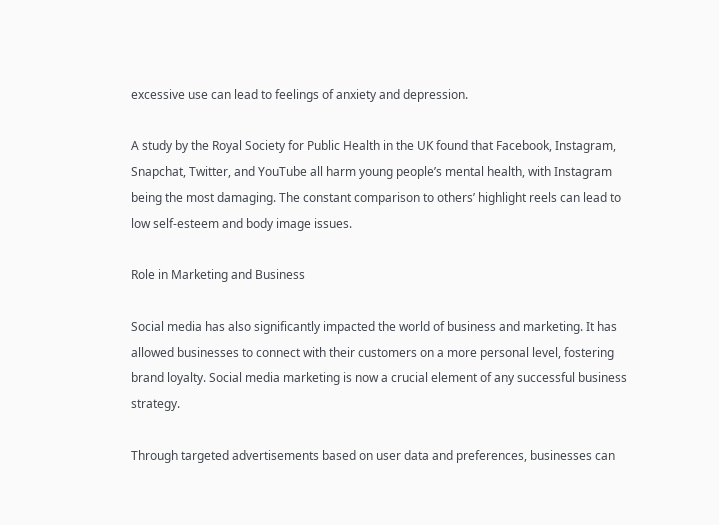excessive use can lead to feelings of anxiety and depression.

A study by the Royal Society for Public Health in the UK found that Facebook, Instagram, Snapchat, Twitter, and YouTube all harm young people’s mental health, with Instagram being the most damaging. The constant comparison to others’ highlight reels can lead to low self-esteem and body image issues.

Role in Marketing and Business

Social media has also significantly impacted the world of business and marketing. It has allowed businesses to connect with their customers on a more personal level, fostering brand loyalty. Social media marketing is now a crucial element of any successful business strategy.

Through targeted advertisements based on user data and preferences, businesses can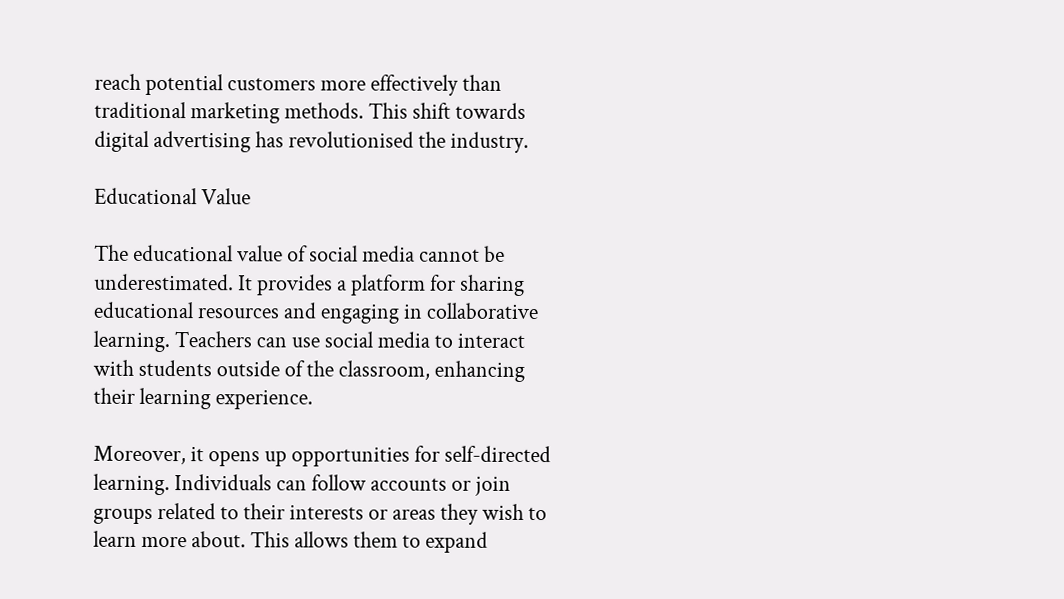reach potential customers more effectively than traditional marketing methods. This shift towards digital advertising has revolutionised the industry.

Educational Value

The educational value of social media cannot be underestimated. It provides a platform for sharing educational resources and engaging in collaborative learning. Teachers can use social media to interact with students outside of the classroom, enhancing their learning experience.

Moreover, it opens up opportunities for self-directed learning. Individuals can follow accounts or join groups related to their interests or areas they wish to learn more about. This allows them to expand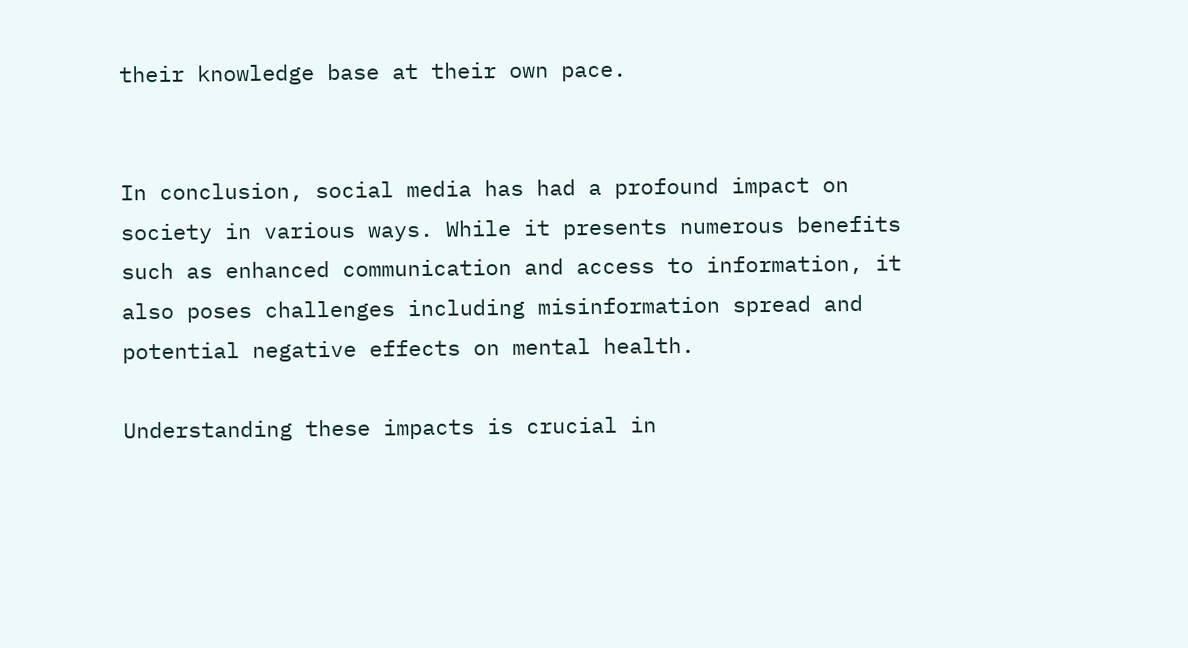their knowledge base at their own pace.


In conclusion, social media has had a profound impact on society in various ways. While it presents numerous benefits such as enhanced communication and access to information, it also poses challenges including misinformation spread and potential negative effects on mental health.

Understanding these impacts is crucial in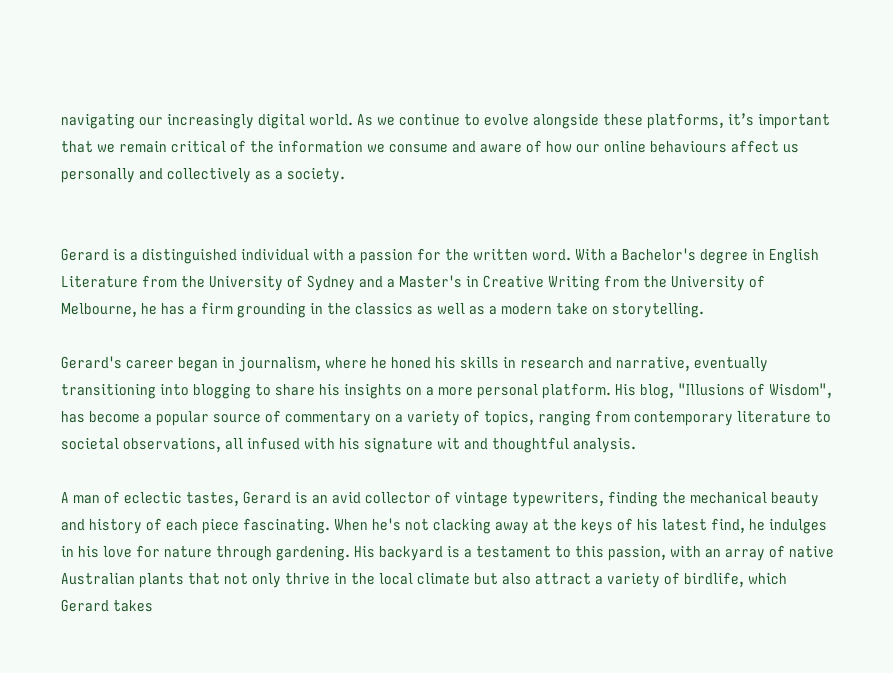navigating our increasingly digital world. As we continue to evolve alongside these platforms, it’s important that we remain critical of the information we consume and aware of how our online behaviours affect us personally and collectively as a society.


Gerard is a distinguished individual with a passion for the written word. With a Bachelor's degree in English Literature from the University of Sydney and a Master's in Creative Writing from the University of Melbourne, he has a firm grounding in the classics as well as a modern take on storytelling.

Gerard's career began in journalism, where he honed his skills in research and narrative, eventually transitioning into blogging to share his insights on a more personal platform. His blog, "Illusions of Wisdom", has become a popular source of commentary on a variety of topics, ranging from contemporary literature to societal observations, all infused with his signature wit and thoughtful analysis.

A man of eclectic tastes, Gerard is an avid collector of vintage typewriters, finding the mechanical beauty and history of each piece fascinating. When he's not clacking away at the keys of his latest find, he indulges in his love for nature through gardening. His backyard is a testament to this passion, with an array of native Australian plants that not only thrive in the local climate but also attract a variety of birdlife, which Gerard takes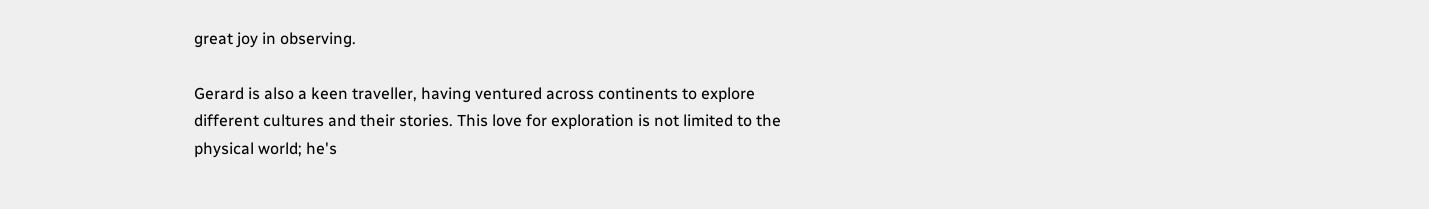great joy in observing.

Gerard is also a keen traveller, having ventured across continents to explore different cultures and their stories. This love for exploration is not limited to the physical world; he's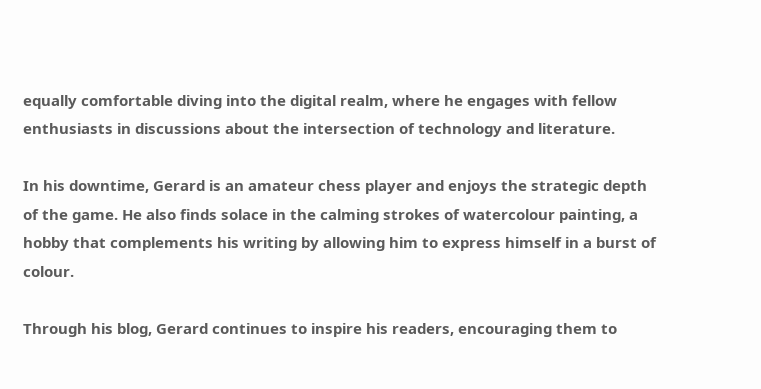equally comfortable diving into the digital realm, where he engages with fellow enthusiasts in discussions about the intersection of technology and literature.

In his downtime, Gerard is an amateur chess player and enjoys the strategic depth of the game. He also finds solace in the calming strokes of watercolour painting, a hobby that complements his writing by allowing him to express himself in a burst of colour.

Through his blog, Gerard continues to inspire his readers, encouraging them to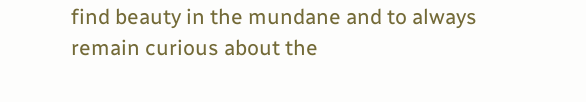find beauty in the mundane and to always remain curious about the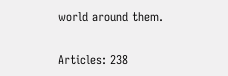world around them.

Articles: 238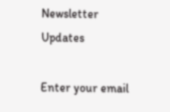Newsletter Updates

Enter your email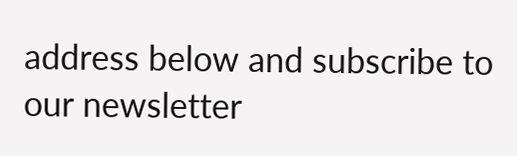address below and subscribe to our newsletter